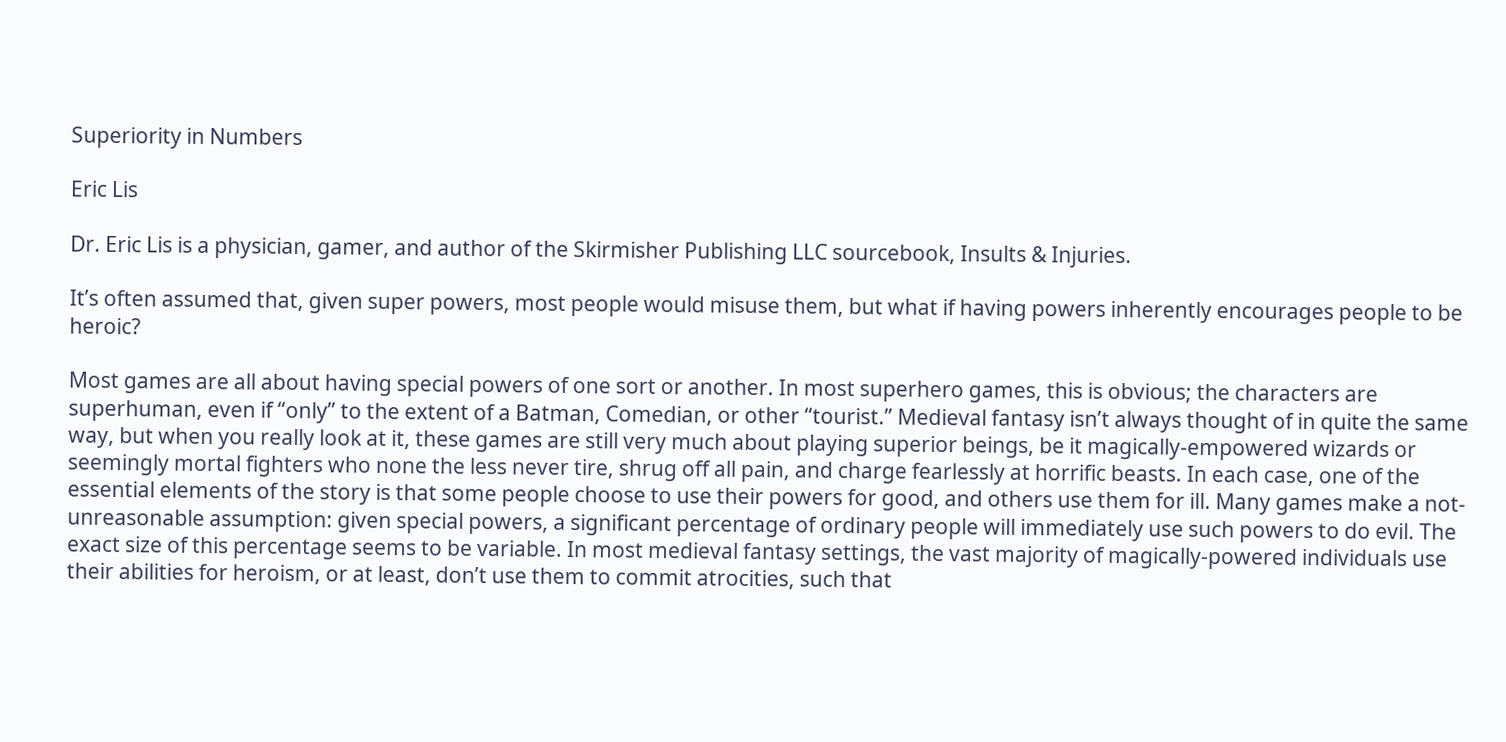Superiority in Numbers

Eric Lis

Dr. Eric Lis is a physician, gamer, and author of the Skirmisher Publishing LLC sourcebook, Insults & Injuries.

It’s often assumed that, given super powers, most people would misuse them, but what if having powers inherently encourages people to be heroic?

Most games are all about having special powers of one sort or another. In most superhero games, this is obvious; the characters are superhuman, even if “only” to the extent of a Batman, Comedian, or other “tourist.” Medieval fantasy isn’t always thought of in quite the same way, but when you really look at it, these games are still very much about playing superior beings, be it magically-empowered wizards or seemingly mortal fighters who none the less never tire, shrug off all pain, and charge fearlessly at horrific beasts. In each case, one of the essential elements of the story is that some people choose to use their powers for good, and others use them for ill. Many games make a not-unreasonable assumption: given special powers, a significant percentage of ordinary people will immediately use such powers to do evil. The exact size of this percentage seems to be variable. In most medieval fantasy settings, the vast majority of magically-powered individuals use their abilities for heroism, or at least, don’t use them to commit atrocities, such that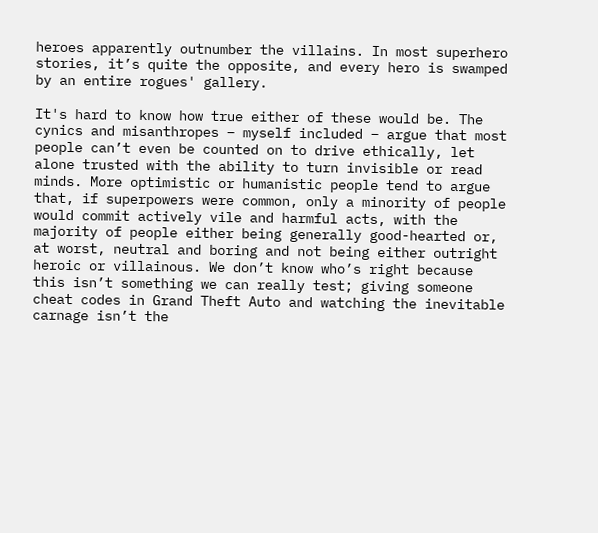heroes apparently outnumber the villains. In most superhero stories, it’s quite the opposite, and every hero is swamped by an entire rogues' gallery.

It's hard to know how true either of these would be. The cynics and misanthropes – myself included – argue that most people can’t even be counted on to drive ethically, let alone trusted with the ability to turn invisible or read minds. More optimistic or humanistic people tend to argue that, if superpowers were common, only a minority of people would commit actively vile and harmful acts, with the majority of people either being generally good-hearted or, at worst, neutral and boring and not being either outright heroic or villainous. We don’t know who’s right because this isn’t something we can really test; giving someone cheat codes in Grand Theft Auto and watching the inevitable carnage isn’t the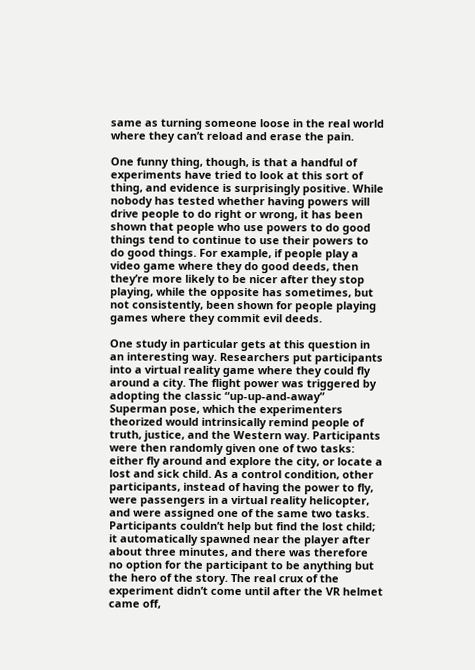same as turning someone loose in the real world where they can’t reload and erase the pain.

One funny thing, though, is that a handful of experiments have tried to look at this sort of thing, and evidence is surprisingly positive. While nobody has tested whether having powers will drive people to do right or wrong, it has been shown that people who use powers to do good things tend to continue to use their powers to do good things. For example, if people play a video game where they do good deeds, then they’re more likely to be nicer after they stop playing, while the opposite has sometimes, but not consistently, been shown for people playing games where they commit evil deeds.

One study in particular gets at this question in an interesting way. Researchers put participants into a virtual reality game where they could fly around a city. The flight power was triggered by adopting the classic “up-up-and-away” Superman pose, which the experimenters theorized would intrinsically remind people of truth, justice, and the Western way. Participants were then randomly given one of two tasks: either fly around and explore the city, or locate a lost and sick child. As a control condition, other participants, instead of having the power to fly, were passengers in a virtual reality helicopter, and were assigned one of the same two tasks. Participants couldn’t help but find the lost child; it automatically spawned near the player after about three minutes, and there was therefore no option for the participant to be anything but the hero of the story. The real crux of the experiment didn’t come until after the VR helmet came off,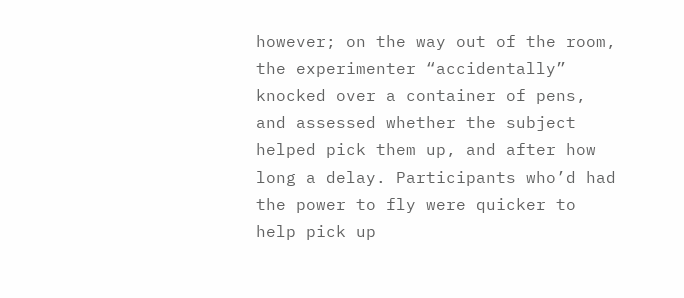however; on the way out of the room, the experimenter “accidentally” knocked over a container of pens, and assessed whether the subject helped pick them up, and after how long a delay. Participants who’d had the power to fly were quicker to help pick up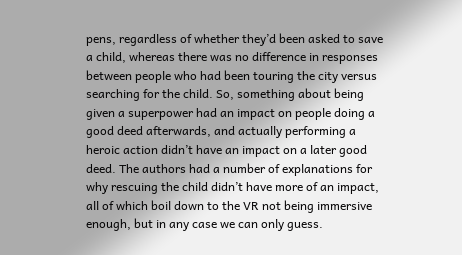pens, regardless of whether they’d been asked to save a child, whereas there was no difference in responses between people who had been touring the city versus searching for the child. So, something about being given a superpower had an impact on people doing a good deed afterwards, and actually performing a heroic action didn’t have an impact on a later good deed. The authors had a number of explanations for why rescuing the child didn’t have more of an impact, all of which boil down to the VR not being immersive enough, but in any case we can only guess.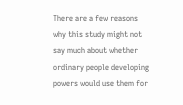There are a few reasons why this study might not say much about whether ordinary people developing powers would use them for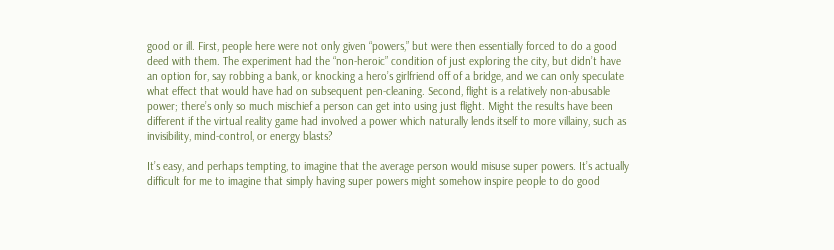good or ill. First, people here were not only given “powers,” but were then essentially forced to do a good deed with them. The experiment had the “non-heroic” condition of just exploring the city, but didn’t have an option for, say robbing a bank, or knocking a hero’s girlfriend off of a bridge, and we can only speculate what effect that would have had on subsequent pen-cleaning. Second, flight is a relatively non-abusable power; there’s only so much mischief a person can get into using just flight. Might the results have been different if the virtual reality game had involved a power which naturally lends itself to more villainy, such as invisibility, mind-control, or energy blasts?

It’s easy, and perhaps tempting, to imagine that the average person would misuse super powers. It’s actually difficult for me to imagine that simply having super powers might somehow inspire people to do good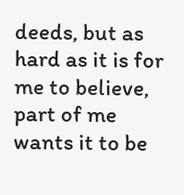deeds, but as hard as it is for me to believe, part of me wants it to be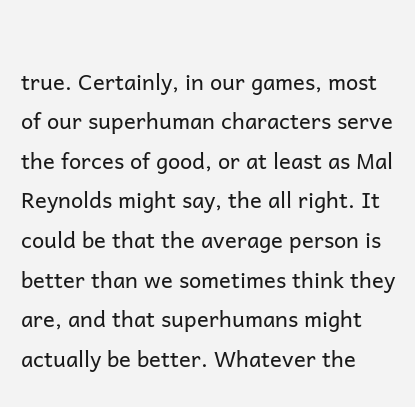true. Certainly, in our games, most of our superhuman characters serve the forces of good, or at least as Mal Reynolds might say, the all right. It could be that the average person is better than we sometimes think they are, and that superhumans might actually be better. Whatever the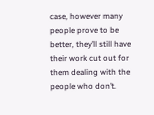case, however many people prove to be better, they’ll still have their work cut out for them dealing with the people who don’t.